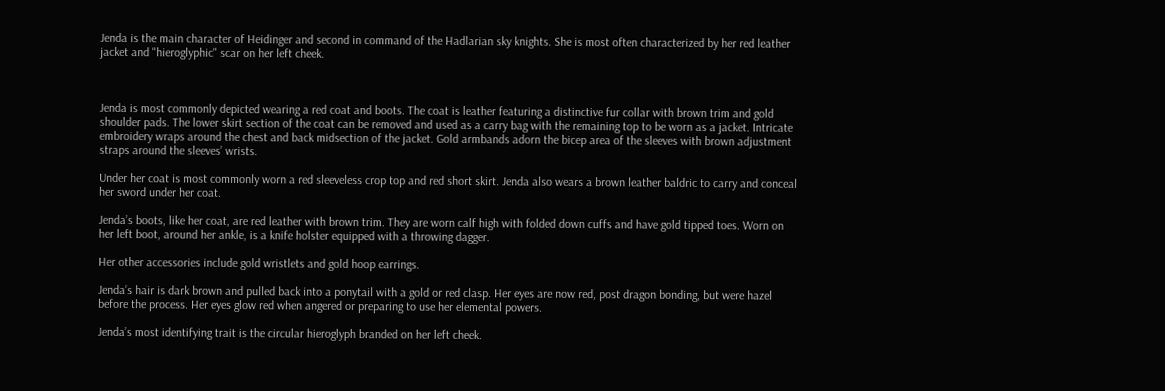Jenda is the main character of Heidinger and second in command of the Hadlarian sky knights. She is most often characterized by her red leather jacket and "hieroglyphic" scar on her left cheek.



Jenda is most commonly depicted wearing a red coat and boots. The coat is leather featuring a distinctive fur collar with brown trim and gold shoulder pads. The lower skirt section of the coat can be removed and used as a carry bag with the remaining top to be worn as a jacket. Intricate embroidery wraps around the chest and back midsection of the jacket. Gold armbands adorn the bicep area of the sleeves with brown adjustment straps around the sleeves’ wrists.

Under her coat is most commonly worn a red sleeveless crop top and red short skirt. Jenda also wears a brown leather baldric to carry and conceal her sword under her coat.

Jenda’s boots, like her coat, are red leather with brown trim. They are worn calf high with folded down cuffs and have gold tipped toes. Worn on her left boot, around her ankle, is a knife holster equipped with a throwing dagger.

Her other accessories include gold wristlets and gold hoop earrings.

Jenda’s hair is dark brown and pulled back into a ponytail with a gold or red clasp. Her eyes are now red, post dragon bonding, but were hazel before the process. Her eyes glow red when angered or preparing to use her elemental powers.

Jenda’s most identifying trait is the circular hieroglyph branded on her left cheek.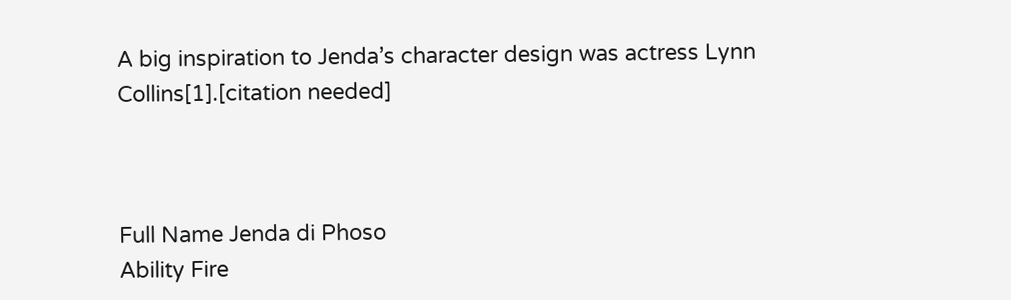A big inspiration to Jenda’s character design was actress Lynn Collins[1].[citation needed]



Full Name Jenda di Phoso
Ability Fire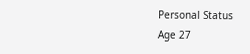Personal Status
Age 27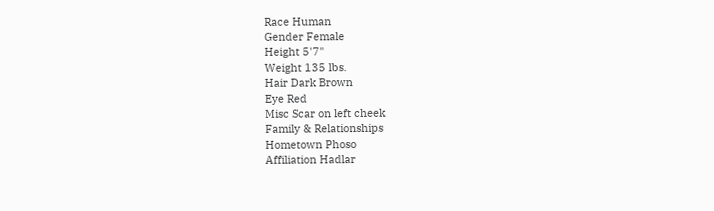Race Human
Gender Female
Height 5'7"
Weight 135 lbs.
Hair Dark Brown
Eye Red
Misc Scar on left cheek
Family & Relationships
Hometown Phoso
Affiliation Hadlar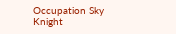Occupation Sky Knight